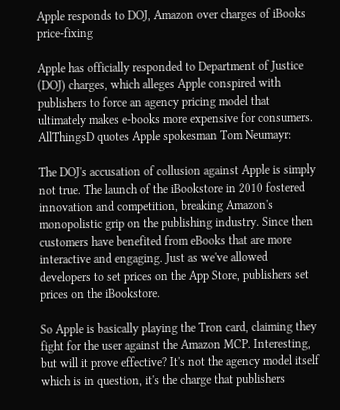Apple responds to DOJ, Amazon over charges of iBooks price-fixing

Apple has officially responded to Department of Justice (DOJ) charges, which alleges Apple conspired with publishers to force an agency pricing model that ultimately makes e-books more expensive for consumers. AllThingsD quotes Apple spokesman Tom Neumayr:

The DOJ's accusation of collusion against Apple is simply not true. The launch of the iBookstore in 2010 fostered innovation and competition, breaking Amazon's monopolistic grip on the publishing industry. Since then customers have benefited from eBooks that are more interactive and engaging. Just as we've allowed developers to set prices on the App Store, publishers set prices on the iBookstore.

So Apple is basically playing the Tron card, claiming they fight for the user against the Amazon MCP. Interesting, but will it prove effective? It's not the agency model itself which is in question, it's the charge that publishers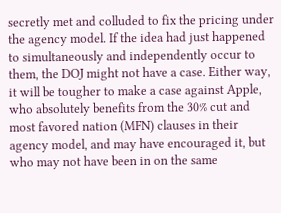secretly met and colluded to fix the pricing under the agency model. If the idea had just happened to simultaneously and independently occur to them, the DOJ might not have a case. Either way, it will be tougher to make a case against Apple, who absolutely benefits from the 30% cut and most favored nation (MFN) clauses in their agency model, and may have encouraged it, but who may not have been in on the same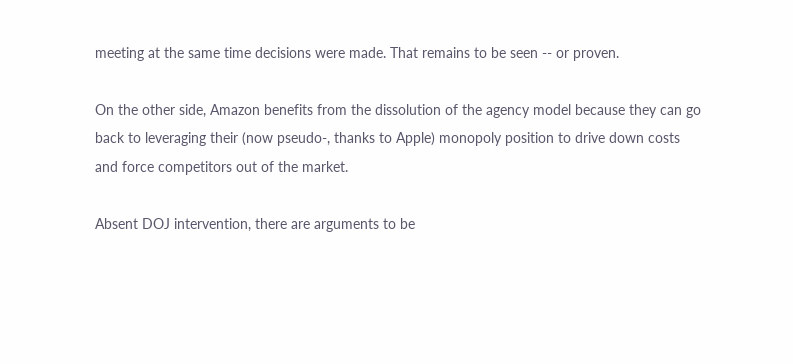meeting at the same time decisions were made. That remains to be seen -- or proven.

On the other side, Amazon benefits from the dissolution of the agency model because they can go back to leveraging their (now pseudo-, thanks to Apple) monopoly position to drive down costs and force competitors out of the market.

Absent DOJ intervention, there are arguments to be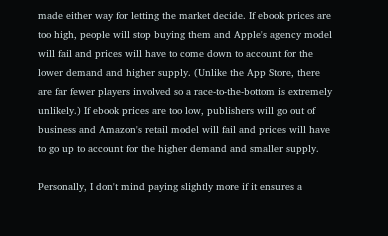made either way for letting the market decide. If ebook prices are too high, people will stop buying them and Apple's agency model will fail and prices will have to come down to account for the lower demand and higher supply. (Unlike the App Store, there are far fewer players involved so a race-to-the-bottom is extremely unlikely.) If ebook prices are too low, publishers will go out of business and Amazon's retail model will fail and prices will have to go up to account for the higher demand and smaller supply.

Personally, I don't mind paying slightly more if it ensures a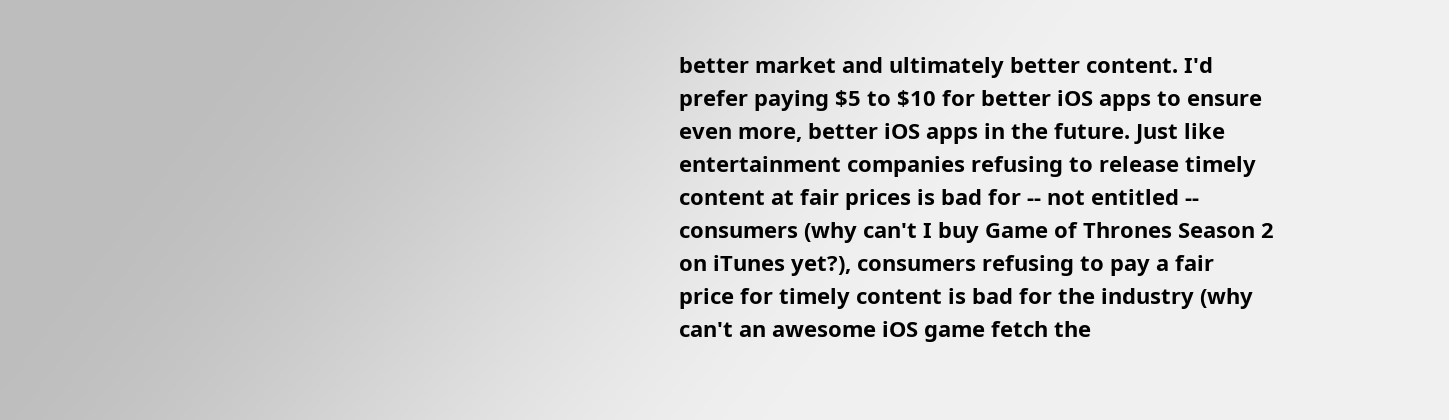better market and ultimately better content. I'd prefer paying $5 to $10 for better iOS apps to ensure even more, better iOS apps in the future. Just like entertainment companies refusing to release timely content at fair prices is bad for -- not entitled -- consumers (why can't I buy Game of Thrones Season 2 on iTunes yet?), consumers refusing to pay a fair price for timely content is bad for the industry (why can't an awesome iOS game fetch the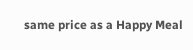same price as a Happy Meal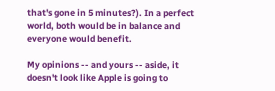that's gone in 5 minutes?). In a perfect world, both would be in balance and everyone would benefit.

My opinions -- and yours -- aside, it doesn't look like Apple is going to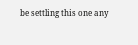be settling this one any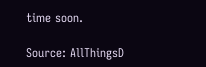time soon.

Source: AllThingsD